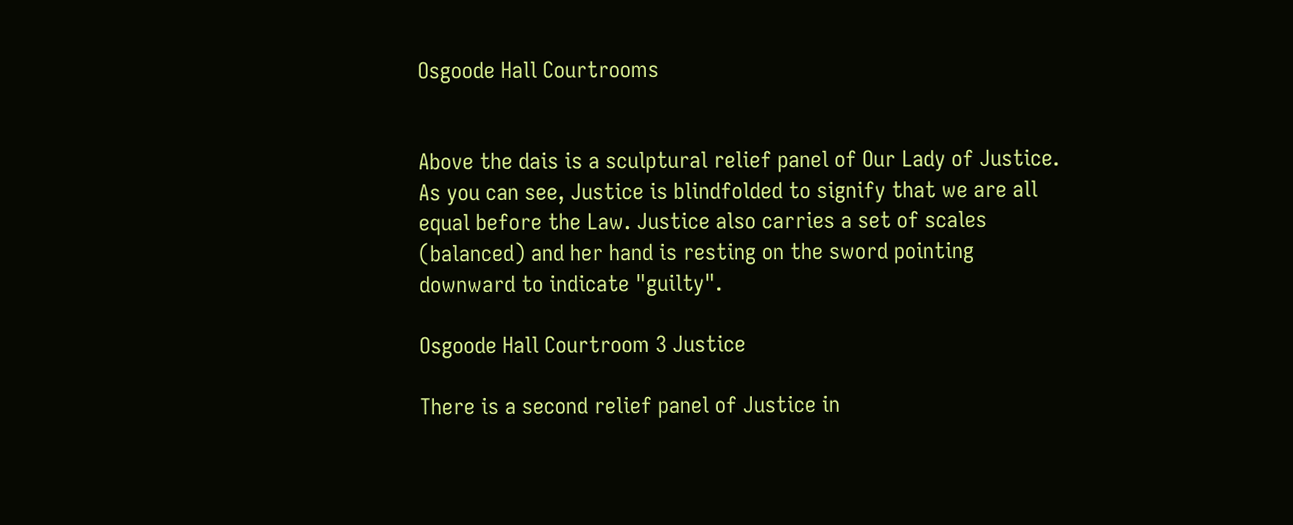Osgoode Hall Courtrooms


Above the dais is a sculptural relief panel of Our Lady of Justice.
As you can see, Justice is blindfolded to signify that we are all
equal before the Law. Justice also carries a set of scales
(balanced) and her hand is resting on the sword pointing
downward to indicate "guilty".

Osgoode Hall Courtroom 3 Justice

There is a second relief panel of Justice in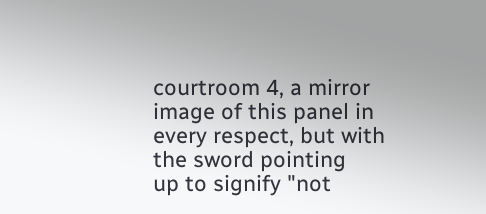courtroom 4, a mirror
image of this panel in every respect, but with the sword pointing
up to signify "not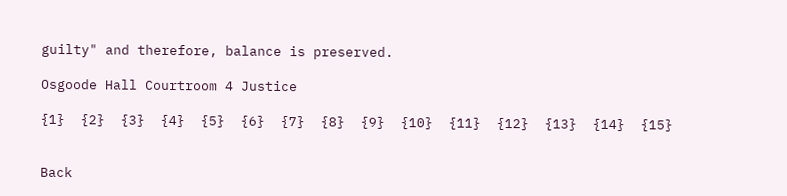guilty" and therefore, balance is preserved.

Osgoode Hall Courtroom 4 Justice

{1}  {2}  {3}  {4}  {5}  {6}  {7}  {8}  {9}  {10}  {11}  {12}  {13}  {14}  {15}


Back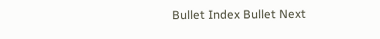Bullet Index Bullet Next